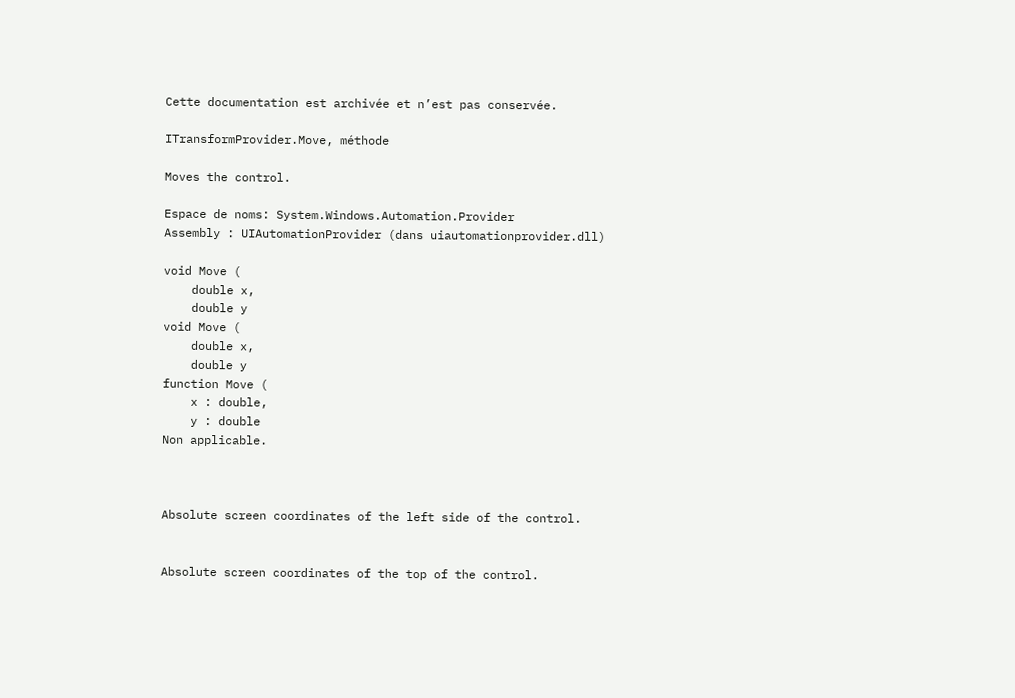Cette documentation est archivée et n’est pas conservée.

ITransformProvider.Move, méthode

Moves the control.

Espace de noms: System.Windows.Automation.Provider
Assembly : UIAutomationProvider (dans uiautomationprovider.dll)

void Move (
    double x,
    double y
void Move (
    double x,
    double y
function Move (
    x : double,
    y : double
Non applicable.



Absolute screen coordinates of the left side of the control.


Absolute screen coordinates of the top of the control.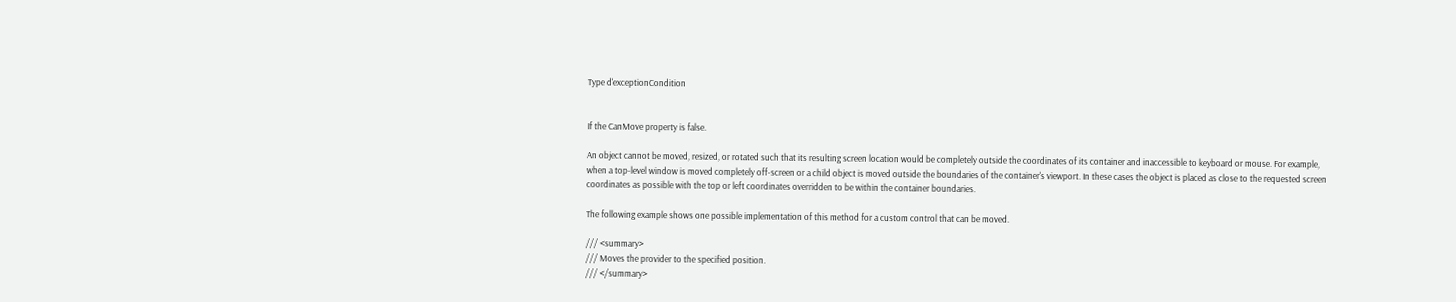Type d'exceptionCondition


If the CanMove property is false.

An object cannot be moved, resized, or rotated such that its resulting screen location would be completely outside the coordinates of its container and inaccessible to keyboard or mouse. For example, when a top-level window is moved completely off-screen or a child object is moved outside the boundaries of the container's viewport. In these cases the object is placed as close to the requested screen coordinates as possible with the top or left coordinates overridden to be within the container boundaries.

The following example shows one possible implementation of this method for a custom control that can be moved.

/// <summary>
/// Moves the provider to the specified position.
/// </summary>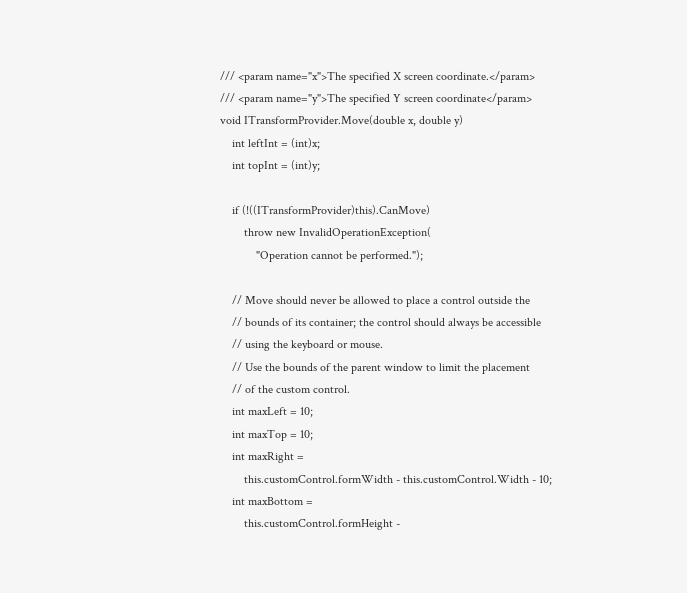/// <param name="x">The specified X screen coordinate.</param>
/// <param name="y">The specified Y screen coordinate</param>
void ITransformProvider.Move(double x, double y)
    int leftInt = (int)x;
    int topInt = (int)y;

    if (!((ITransformProvider)this).CanMove)
        throw new InvalidOperationException(
            "Operation cannot be performed.");

    // Move should never be allowed to place a control outside the
    // bounds of its container; the control should always be accessible
    // using the keyboard or mouse.
    // Use the bounds of the parent window to limit the placement
    // of the custom control.
    int maxLeft = 10;
    int maxTop = 10;
    int maxRight =
        this.customControl.formWidth - this.customControl.Width - 10;
    int maxBottom =
        this.customControl.formHeight -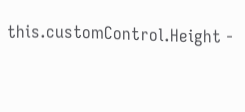this.customControl.Height -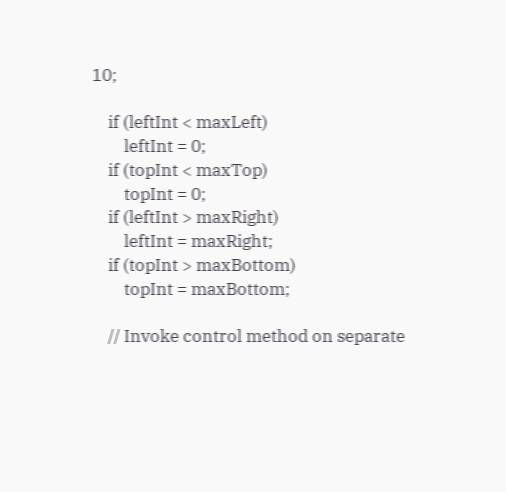10;

    if (leftInt < maxLeft)
        leftInt = 0;
    if (topInt < maxTop)
        topInt = 0;
    if (leftInt > maxRight)
        leftInt = maxRight;
    if (topInt > maxBottom)
        topInt = maxBottom;

    // Invoke control method on separate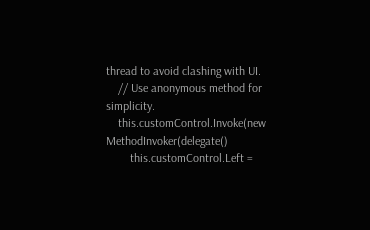thread to avoid clashing with UI.
    // Use anonymous method for simplicity.
    this.customControl.Invoke(new MethodInvoker(delegate()
        this.customControl.Left =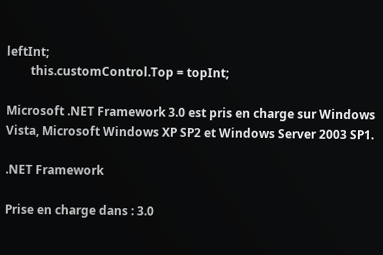leftInt;
        this.customControl.Top = topInt;

Microsoft .NET Framework 3.0 est pris en charge sur Windows Vista, Microsoft Windows XP SP2 et Windows Server 2003 SP1.

.NET Framework

Prise en charge dans : 3.0